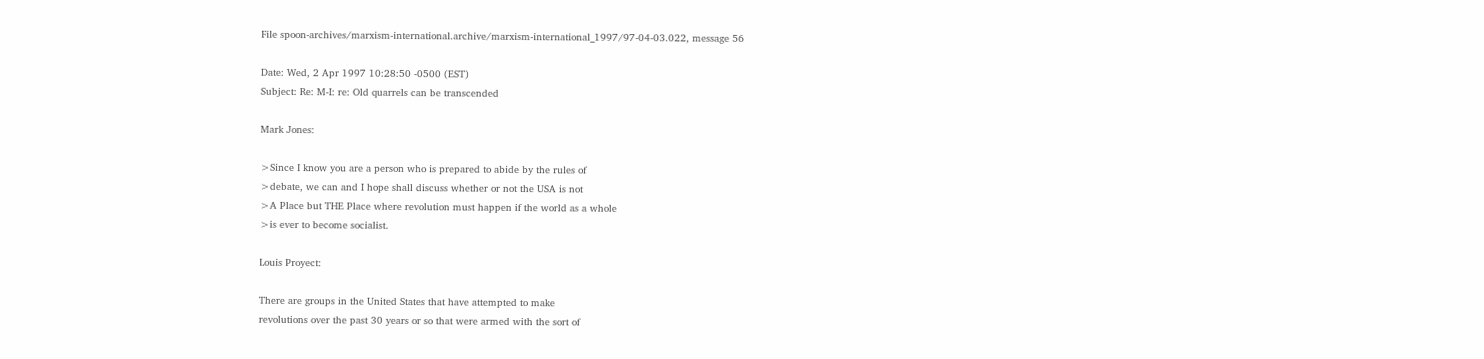File spoon-archives/marxism-international.archive/marxism-international_1997/97-04-03.022, message 56

Date: Wed, 2 Apr 1997 10:28:50 -0500 (EST)
Subject: Re: M-I: re: Old quarrels can be transcended

Mark Jones:

>Since I know you are a person who is prepared to abide by the rules of
>debate, we can and I hope shall discuss whether or not the USA is not
>A Place but THE Place where revolution must happen if the world as a whole
>is ever to become socialist.

Louis Proyect:

There are groups in the United States that have attempted to make
revolutions over the past 30 years or so that were armed with the sort of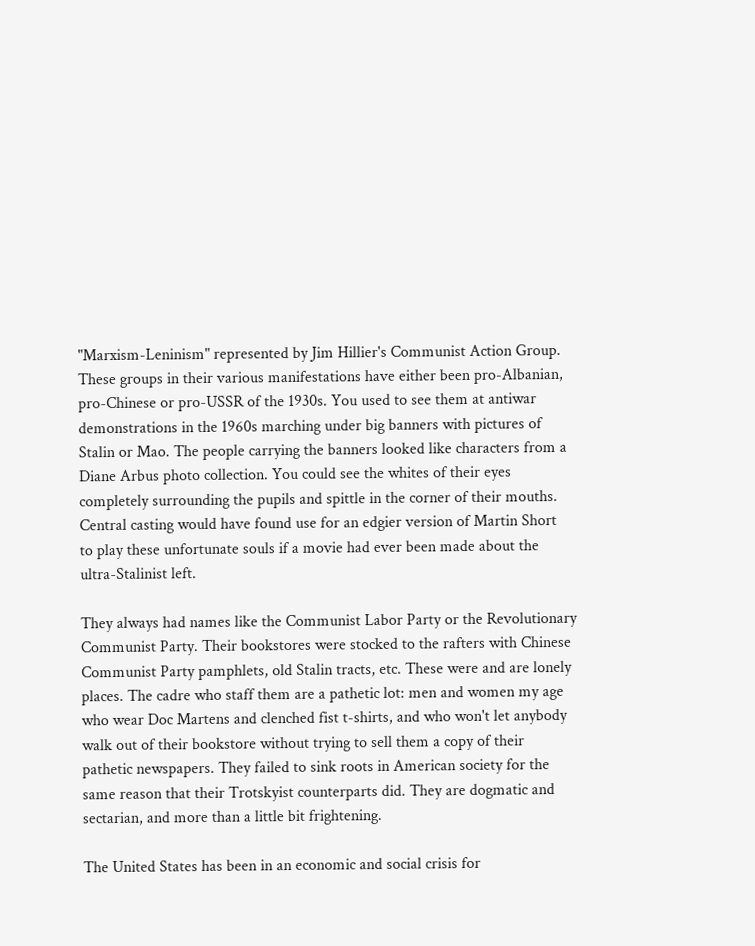"Marxism-Leninism" represented by Jim Hillier's Communist Action Group.
These groups in their various manifestations have either been pro-Albanian,
pro-Chinese or pro-USSR of the 1930s. You used to see them at antiwar
demonstrations in the 1960s marching under big banners with pictures of
Stalin or Mao. The people carrying the banners looked like characters from a
Diane Arbus photo collection. You could see the whites of their eyes
completely surrounding the pupils and spittle in the corner of their mouths.
Central casting would have found use for an edgier version of Martin Short
to play these unfortunate souls if a movie had ever been made about the
ultra-Stalinist left.

They always had names like the Communist Labor Party or the Revolutionary
Communist Party. Their bookstores were stocked to the rafters with Chinese
Communist Party pamphlets, old Stalin tracts, etc. These were and are lonely
places. The cadre who staff them are a pathetic lot: men and women my age
who wear Doc Martens and clenched fist t-shirts, and who won't let anybody
walk out of their bookstore without trying to sell them a copy of their
pathetic newspapers. They failed to sink roots in American society for the
same reason that their Trotskyist counterparts did. They are dogmatic and
sectarian, and more than a little bit frightening.

The United States has been in an economic and social crisis for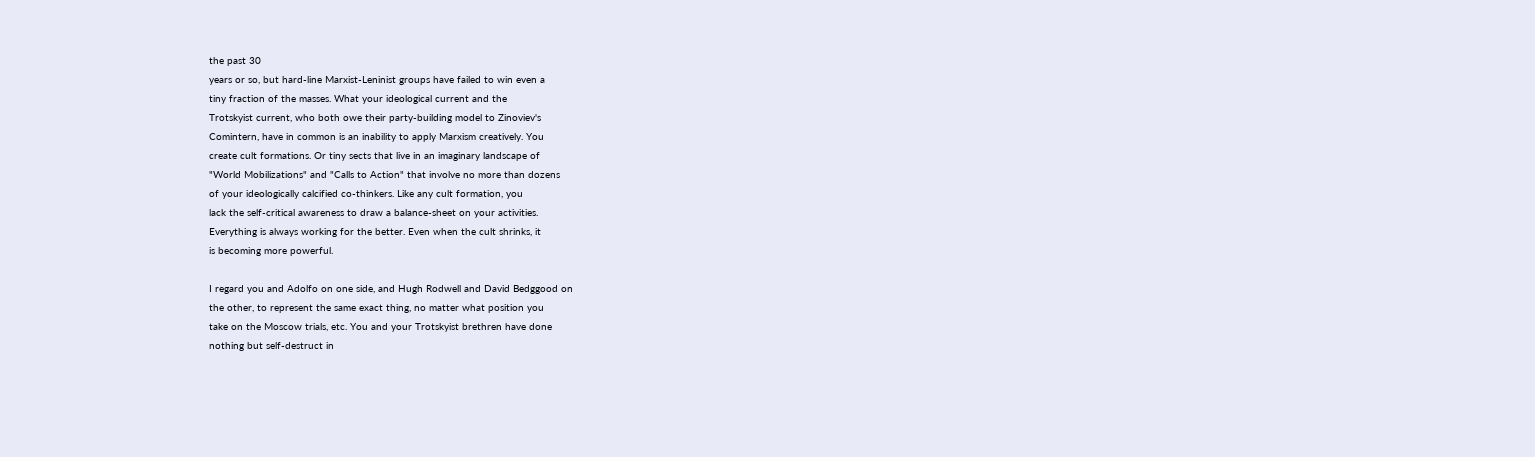the past 30
years or so, but hard-line Marxist-Leninist groups have failed to win even a
tiny fraction of the masses. What your ideological current and the
Trotskyist current, who both owe their party-building model to Zinoviev's
Comintern, have in common is an inability to apply Marxism creatively. You
create cult formations. Or tiny sects that live in an imaginary landscape of
"World Mobilizations" and "Calls to Action" that involve no more than dozens
of your ideologically calcified co-thinkers. Like any cult formation, you
lack the self-critical awareness to draw a balance-sheet on your activities.
Everything is always working for the better. Even when the cult shrinks, it
is becoming more powerful.

I regard you and Adolfo on one side, and Hugh Rodwell and David Bedggood on
the other, to represent the same exact thing, no matter what position you
take on the Moscow trials, etc. You and your Trotskyist brethren have done
nothing but self-destruct in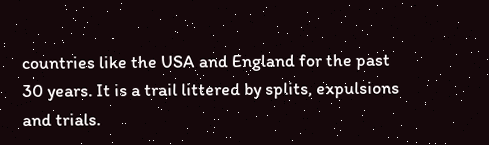countries like the USA and England for the past
30 years. It is a trail littered by splits, expulsions and trials.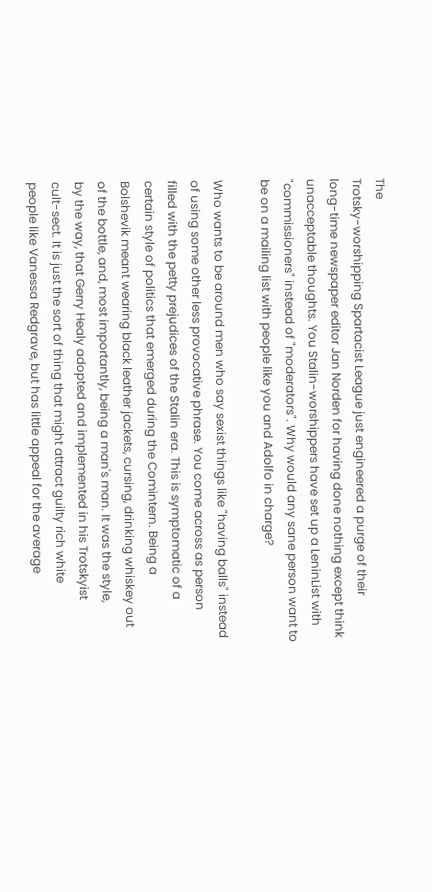The
Trotsky-worshipping Spartacist League just engineered a purge of their
long-time newspaper editor Jan Norden for having done nothing except think
unacceptable thoughts. You Stalin-worshippers have set up a LeninList with
"commissioners" instead of "moderators". Why would any sane person want to
be on a mailing list with people like you and Adolfo in charge?

Who wants to be around men who say sexist things like "having balls" instead
of using some other less provocative phrase. You come across as person
filled with the petty prejudices of the Stalin era. This is symptomatic of a
certain style of politics that emerged during the Comintern. Being a
Bolshevik meant wearing black leather jackets, cursing, drinking whiskey out
of the bottle, and, most importantly, being a man's man. It was the style,
by the way, that Gerry Healy adopted and implemented in his Trotskyist
cult-sect. It is just the sort of thing that might attract guilty rich white
people like Vanessa Redgrave, but has little appeal for the average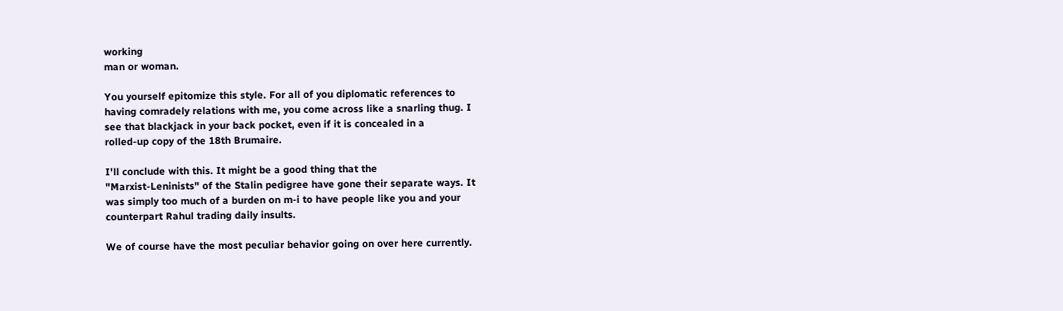working
man or woman.

You yourself epitomize this style. For all of you diplomatic references to
having comradely relations with me, you come across like a snarling thug. I
see that blackjack in your back pocket, even if it is concealed in a
rolled-up copy of the 18th Brumaire.

I'll conclude with this. It might be a good thing that the
"Marxist-Leninists" of the Stalin pedigree have gone their separate ways. It
was simply too much of a burden on m-i to have people like you and your
counterpart Rahul trading daily insults.

We of course have the most peculiar behavior going on over here currently.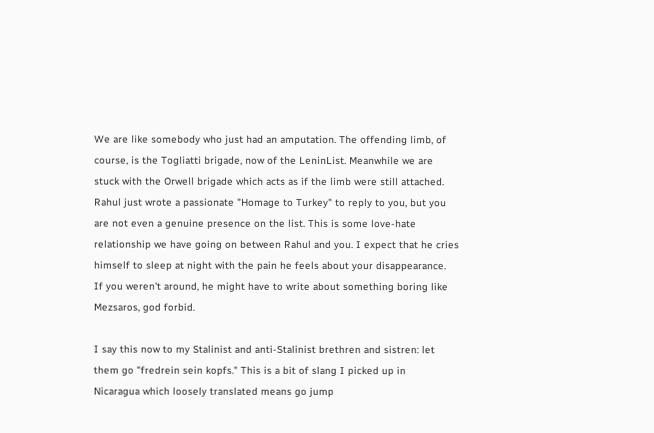We are like somebody who just had an amputation. The offending limb, of
course, is the Togliatti brigade, now of the LeninList. Meanwhile we are
stuck with the Orwell brigade which acts as if the limb were still attached.
Rahul just wrote a passionate "Homage to Turkey" to reply to you, but you
are not even a genuine presence on the list. This is some love-hate
relationship we have going on between Rahul and you. I expect that he cries
himself to sleep at night with the pain he feels about your disappearance.
If you weren't around, he might have to write about something boring like
Mezsaros, god forbid.

I say this now to my Stalinist and anti-Stalinist brethren and sistren: let
them go "fredrein sein kopfs." This is a bit of slang I picked up in
Nicaragua which loosely translated means go jump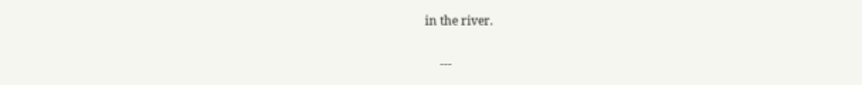in the river.


     ---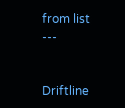from list ---


Driftline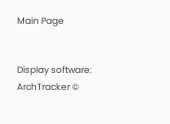Main Page


Display software: ArchTracker ©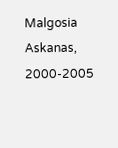Malgosia Askanas, 2000-2005